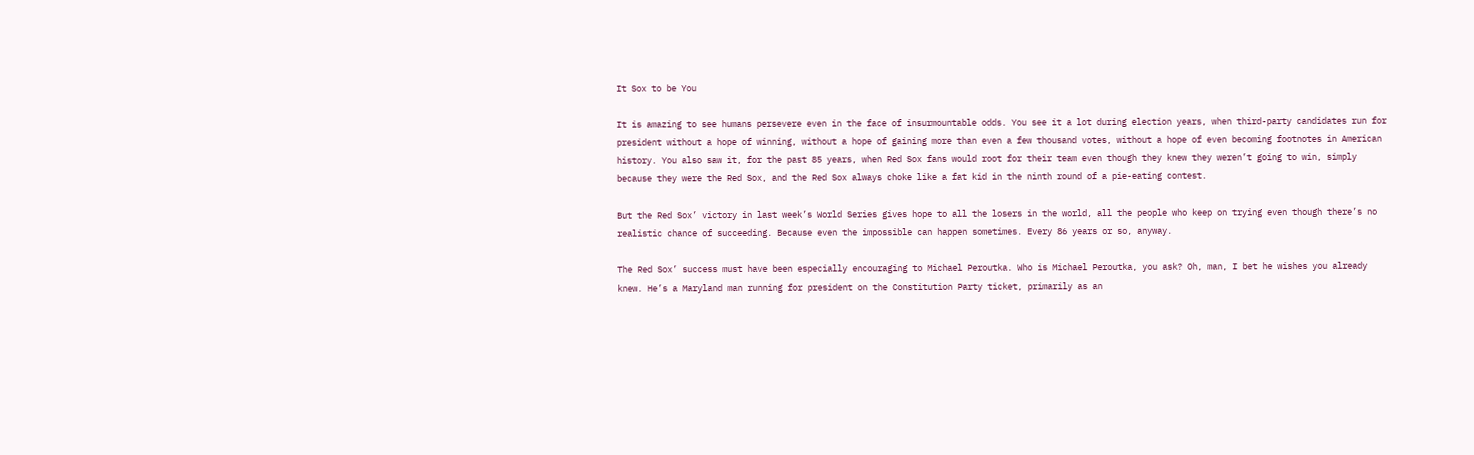It Sox to be You

It is amazing to see humans persevere even in the face of insurmountable odds. You see it a lot during election years, when third-party candidates run for president without a hope of winning, without a hope of gaining more than even a few thousand votes, without a hope of even becoming footnotes in American history. You also saw it, for the past 85 years, when Red Sox fans would root for their team even though they knew they weren’t going to win, simply because they were the Red Sox, and the Red Sox always choke like a fat kid in the ninth round of a pie-eating contest.

But the Red Sox’ victory in last week’s World Series gives hope to all the losers in the world, all the people who keep on trying even though there’s no realistic chance of succeeding. Because even the impossible can happen sometimes. Every 86 years or so, anyway.

The Red Sox’ success must have been especially encouraging to Michael Peroutka. Who is Michael Peroutka, you ask? Oh, man, I bet he wishes you already knew. He’s a Maryland man running for president on the Constitution Party ticket, primarily as an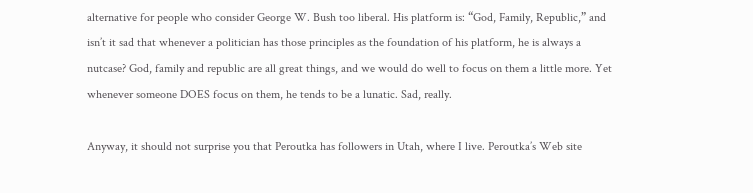alternative for people who consider George W. Bush too liberal. His platform is: “God, Family, Republic,” and isn’t it sad that whenever a politician has those principles as the foundation of his platform, he is always a nutcase? God, family and republic are all great things, and we would do well to focus on them a little more. Yet whenever someone DOES focus on them, he tends to be a lunatic. Sad, really.

Anyway, it should not surprise you that Peroutka has followers in Utah, where I live. Peroutka’s Web site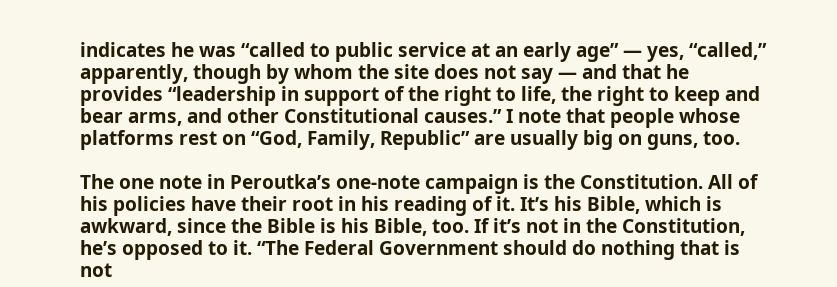indicates he was “called to public service at an early age” — yes, “called,” apparently, though by whom the site does not say — and that he provides “leadership in support of the right to life, the right to keep and bear arms, and other Constitutional causes.” I note that people whose platforms rest on “God, Family, Republic” are usually big on guns, too.

The one note in Peroutka’s one-note campaign is the Constitution. All of his policies have their root in his reading of it. It’s his Bible, which is awkward, since the Bible is his Bible, too. If it’s not in the Constitution, he’s opposed to it. “The Federal Government should do nothing that is not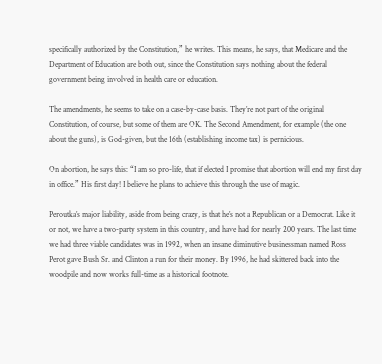specifically authorized by the Constitution,” he writes. This means, he says, that Medicare and the Department of Education are both out, since the Constitution says nothing about the federal government being involved in health care or education.

The amendments, he seems to take on a case-by-case basis. They’re not part of the original Constitution, of course, but some of them are OK. The Second Amendment, for example (the one about the guns), is God-given, but the 16th (establishing income tax) is pernicious.

On abortion, he says this: “I am so pro-life, that if elected I promise that abortion will end my first day in office.” His first day! I believe he plans to achieve this through the use of magic.

Peroutka’s major liability, aside from being crazy, is that he’s not a Republican or a Democrat. Like it or not, we have a two-party system in this country, and have had for nearly 200 years. The last time we had three viable candidates was in 1992, when an insane diminutive businessman named Ross Perot gave Bush Sr. and Clinton a run for their money. By 1996, he had skittered back into the woodpile and now works full-time as a historical footnote.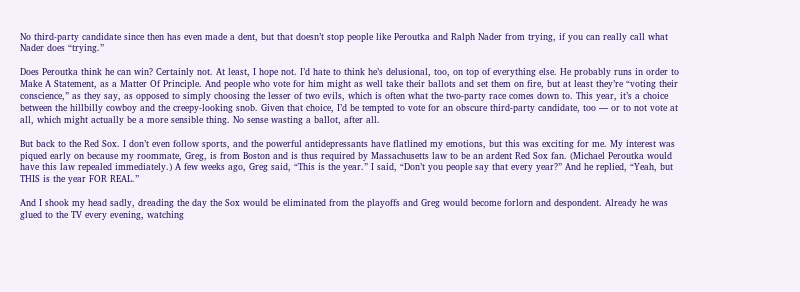No third-party candidate since then has even made a dent, but that doesn’t stop people like Peroutka and Ralph Nader from trying, if you can really call what Nader does “trying.”

Does Peroutka think he can win? Certainly not. At least, I hope not. I’d hate to think he’s delusional, too, on top of everything else. He probably runs in order to Make A Statement, as a Matter Of Principle. And people who vote for him might as well take their ballots and set them on fire, but at least they’re “voting their conscience,” as they say, as opposed to simply choosing the lesser of two evils, which is often what the two-party race comes down to. This year, it’s a choice between the hillbilly cowboy and the creepy-looking snob. Given that choice, I’d be tempted to vote for an obscure third-party candidate, too — or to not vote at all, which might actually be a more sensible thing. No sense wasting a ballot, after all.

But back to the Red Sox. I don’t even follow sports, and the powerful antidepressants have flatlined my emotions, but this was exciting for me. My interest was piqued early on because my roommate, Greg, is from Boston and is thus required by Massachusetts law to be an ardent Red Sox fan. (Michael Peroutka would have this law repealed immediately.) A few weeks ago, Greg said, “This is the year.” I said, “Don’t you people say that every year?” And he replied, “Yeah, but THIS is the year FOR REAL.”

And I shook my head sadly, dreading the day the Sox would be eliminated from the playoffs and Greg would become forlorn and despondent. Already he was glued to the TV every evening, watching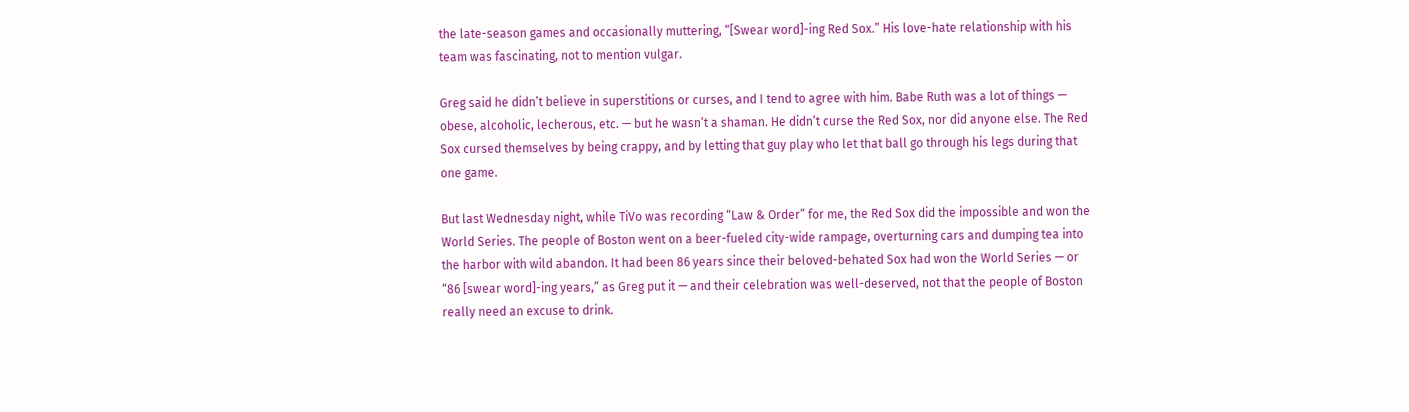the late-season games and occasionally muttering, “[Swear word]-ing Red Sox.” His love-hate relationship with his team was fascinating, not to mention vulgar.

Greg said he didn’t believe in superstitions or curses, and I tend to agree with him. Babe Ruth was a lot of things — obese, alcoholic, lecherous, etc. — but he wasn’t a shaman. He didn’t curse the Red Sox, nor did anyone else. The Red Sox cursed themselves by being crappy, and by letting that guy play who let that ball go through his legs during that one game.

But last Wednesday night, while TiVo was recording “Law & Order” for me, the Red Sox did the impossible and won the World Series. The people of Boston went on a beer-fueled city-wide rampage, overturning cars and dumping tea into the harbor with wild abandon. It had been 86 years since their beloved-behated Sox had won the World Series — or “86 [swear word]-ing years,” as Greg put it — and their celebration was well-deserved, not that the people of Boston really need an excuse to drink.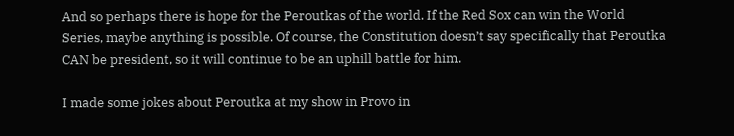And so perhaps there is hope for the Peroutkas of the world. If the Red Sox can win the World Series, maybe anything is possible. Of course, the Constitution doesn’t say specifically that Peroutka CAN be president, so it will continue to be an uphill battle for him.

I made some jokes about Peroutka at my show in Provo in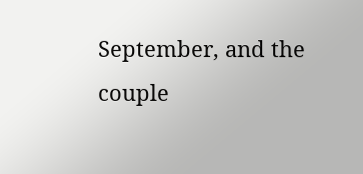September, and the couple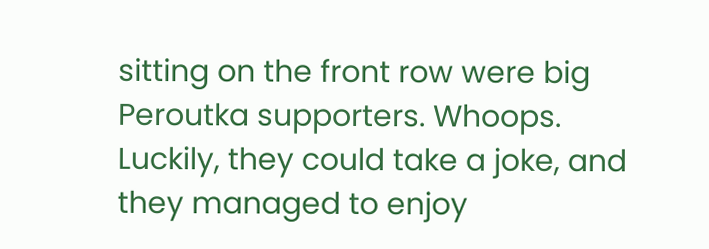sitting on the front row were big Peroutka supporters. Whoops. Luckily, they could take a joke, and they managed to enjoy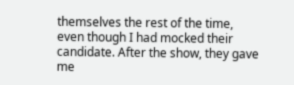themselves the rest of the time, even though I had mocked their candidate. After the show, they gave me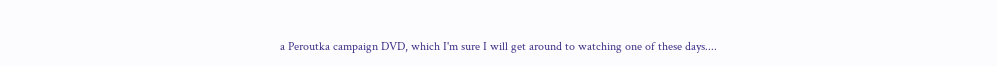a Peroutka campaign DVD, which I'm sure I will get around to watching one of these days....